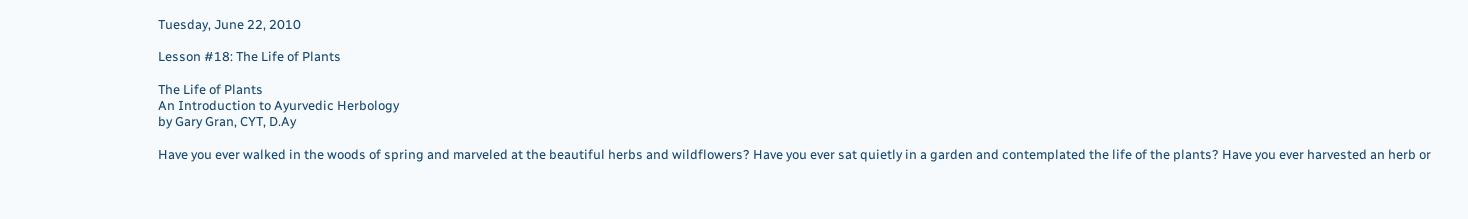Tuesday, June 22, 2010

Lesson #18: The Life of Plants

The Life of Plants
An Introduction to Ayurvedic Herbology
by Gary Gran, CYT, D.Ay

Have you ever walked in the woods of spring and marveled at the beautiful herbs and wildflowers? Have you ever sat quietly in a garden and contemplated the life of the plants? Have you ever harvested an herb or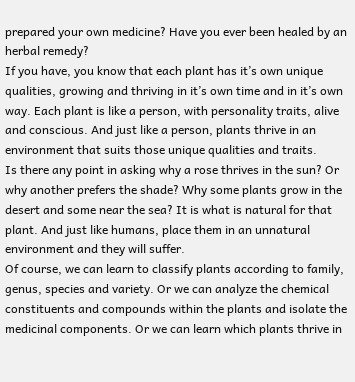prepared your own medicine? Have you ever been healed by an herbal remedy?
If you have, you know that each plant has it’s own unique qualities, growing and thriving in it’s own time and in it’s own way. Each plant is like a person, with personality traits, alive and conscious. And just like a person, plants thrive in an environment that suits those unique qualities and traits.
Is there any point in asking why a rose thrives in the sun? Or why another prefers the shade? Why some plants grow in the desert and some near the sea? It is what is natural for that plant. And just like humans, place them in an unnatural environment and they will suffer.
Of course, we can learn to classify plants according to family, genus, species and variety. Or we can analyze the chemical constituents and compounds within the plants and isolate the medicinal components. Or we can learn which plants thrive in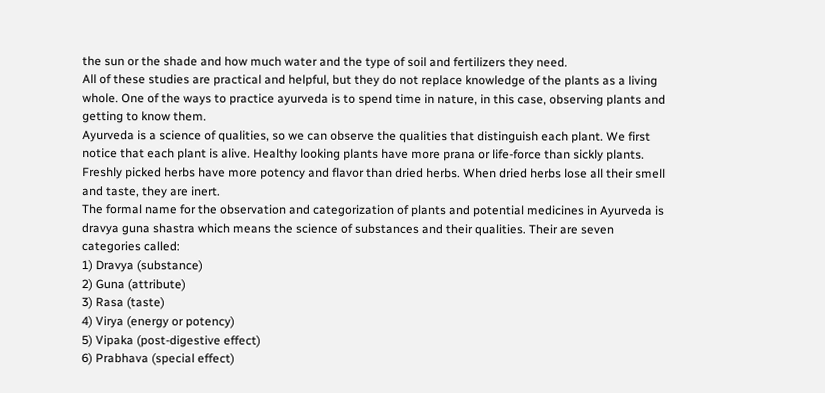the sun or the shade and how much water and the type of soil and fertilizers they need.
All of these studies are practical and helpful, but they do not replace knowledge of the plants as a living whole. One of the ways to practice ayurveda is to spend time in nature, in this case, observing plants and getting to know them.
Ayurveda is a science of qualities, so we can observe the qualities that distinguish each plant. We first notice that each plant is alive. Healthy looking plants have more prana or life-force than sickly plants. Freshly picked herbs have more potency and flavor than dried herbs. When dried herbs lose all their smell and taste, they are inert.
The formal name for the observation and categorization of plants and potential medicines in Ayurveda is dravya guna shastra which means the science of substances and their qualities. Their are seven categories called:
1) Dravya (substance)
2) Guna (attribute)
3) Rasa (taste)
4) Virya (energy or potency)
5) Vipaka (post-digestive effect)
6) Prabhava (special effect)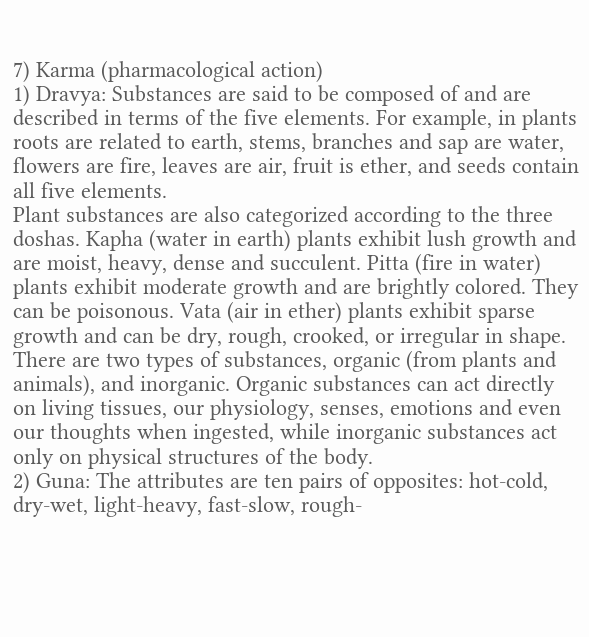7) Karma (pharmacological action)
1) Dravya: Substances are said to be composed of and are described in terms of the five elements. For example, in plants roots are related to earth, stems, branches and sap are water, flowers are fire, leaves are air, fruit is ether, and seeds contain all five elements.
Plant substances are also categorized according to the three doshas. Kapha (water in earth) plants exhibit lush growth and are moist, heavy, dense and succulent. Pitta (fire in water) plants exhibit moderate growth and are brightly colored. They can be poisonous. Vata (air in ether) plants exhibit sparse growth and can be dry, rough, crooked, or irregular in shape.
There are two types of substances, organic (from plants and animals), and inorganic. Organic substances can act directly on living tissues, our physiology, senses, emotions and even our thoughts when ingested, while inorganic substances act only on physical structures of the body.
2) Guna: The attributes are ten pairs of opposites: hot-cold, dry-wet, light-heavy, fast-slow, rough-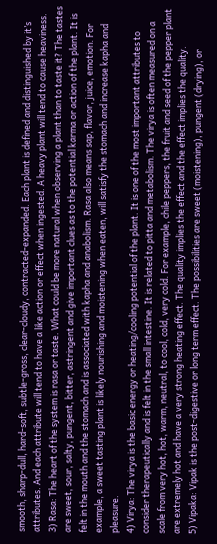smooth, sharp-dull, hard-soft, subtle-gross, clear-cloudy, contracted-expanded. Each plant is defined and distinguished by it’s attributes. And each attribute will tend to have a like action or effect when ingested. A heavy plant will tend to cause heaviness.
3) Rasa: The heart of the system is rasa or taste. What could be more natural when observing a plant than to taste it? The tastes are sweet, sour, salty, pungent, bitter, astringent and give important clues as to the potential karma or action of the plant. It is felt in the mouth and the stomach and is associated with kapha and anabolism. Rasa also means sap, flavor, juice, emotion. For example, a sweet tasting plant is likely nourishing and moistening when eaten, will satisfy the stomach and increase kapha and pleasure.
4) Virya: The virya is the basic energy or heating/cooling potential of the plant. It is one of the most important attributes to consider therapeutically and is felt in the small intestine. It is related to pitta and metabolism. The virya is often measured on a scale from very hot, hot, warm, neutral, to cool, cold, very cold. For example, chile peppers, the fruit and seed of the pepper plant are extremely hot and have a very strong heating effect. The quality implies the effect and the effect implies the quality.
5) Vipaka: Vipak is the post-digestive or long term effect. The possibilities are sweet (moistening), pungent (drying), or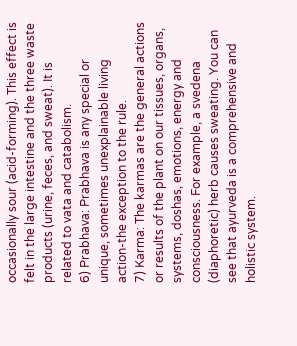occasionally sour (acid-forming). This effect is felt in the large intestine and the three waste products (urine, feces, and sweat). It is related to vata and catabolism.
6) Prabhava: Prabhava is any special or unique, sometimes unexplainable living action-the exception to the rule.
7) Karma: The karmas are the general actions or results of the plant on our tissues, organs, systems, doshas, emotions, energy and consciousness. For example, a svedena (diaphoretic) herb causes sweating. You can see that ayurveda is a comprehensive and holistic system.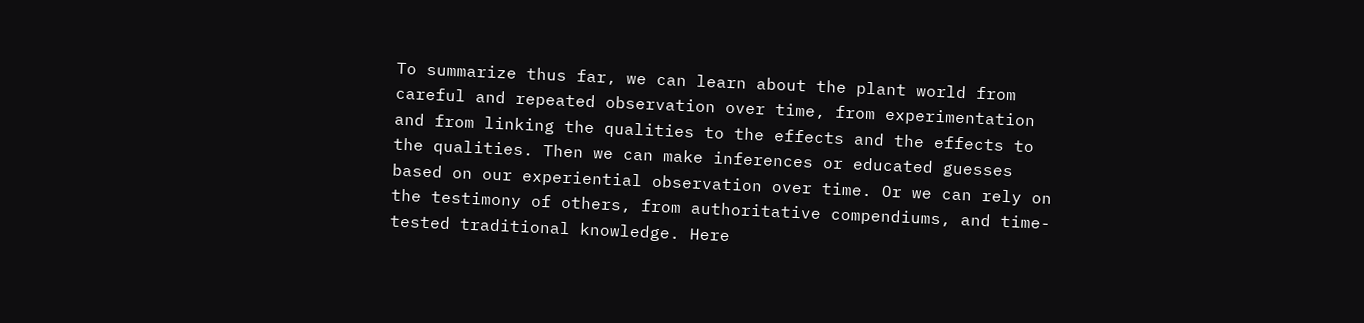To summarize thus far, we can learn about the plant world from careful and repeated observation over time, from experimentation and from linking the qualities to the effects and the effects to the qualities. Then we can make inferences or educated guesses based on our experiential observation over time. Or we can rely on the testimony of others, from authoritative compendiums, and time-tested traditional knowledge. Here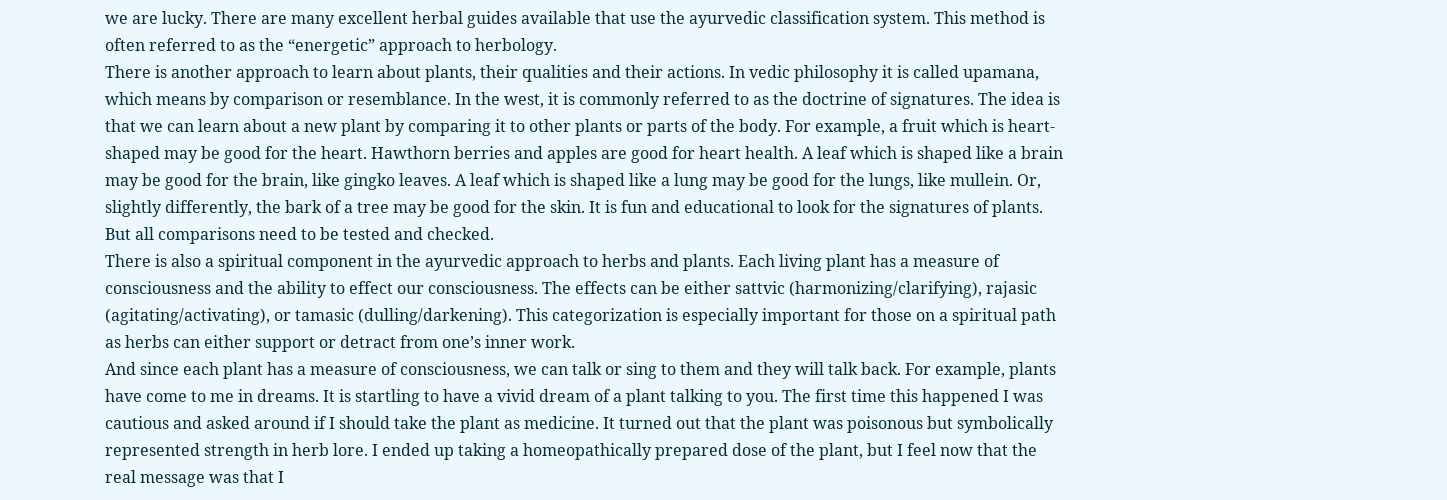we are lucky. There are many excellent herbal guides available that use the ayurvedic classification system. This method is often referred to as the “energetic” approach to herbology.
There is another approach to learn about plants, their qualities and their actions. In vedic philosophy it is called upamana, which means by comparison or resemblance. In the west, it is commonly referred to as the doctrine of signatures. The idea is that we can learn about a new plant by comparing it to other plants or parts of the body. For example, a fruit which is heart-shaped may be good for the heart. Hawthorn berries and apples are good for heart health. A leaf which is shaped like a brain may be good for the brain, like gingko leaves. A leaf which is shaped like a lung may be good for the lungs, like mullein. Or, slightly differently, the bark of a tree may be good for the skin. It is fun and educational to look for the signatures of plants. But all comparisons need to be tested and checked.
There is also a spiritual component in the ayurvedic approach to herbs and plants. Each living plant has a measure of consciousness and the ability to effect our consciousness. The effects can be either sattvic (harmonizing/clarifying), rajasic (agitating/activating), or tamasic (dulling/darkening). This categorization is especially important for those on a spiritual path as herbs can either support or detract from one’s inner work.
And since each plant has a measure of consciousness, we can talk or sing to them and they will talk back. For example, plants have come to me in dreams. It is startling to have a vivid dream of a plant talking to you. The first time this happened I was cautious and asked around if I should take the plant as medicine. It turned out that the plant was poisonous but symbolically represented strength in herb lore. I ended up taking a homeopathically prepared dose of the plant, but I feel now that the real message was that I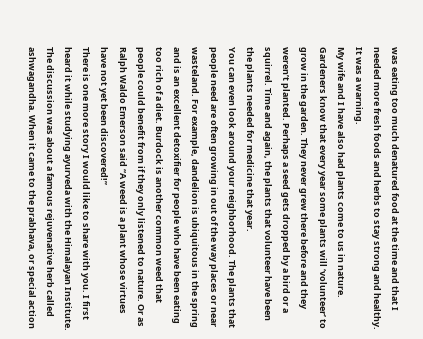was eating too much denatured food at the time and that I needed more fresh foods and herbs to stay strong and healthy. It was a warning.
My wife and I have also had plants come to us in nature. Gardeners know that every year some plants will ‘volunteer’ to grow in the garden. They never grew there before and they weren’t planted. Perhaps a seed gets dropped by a bird or a squirrel. Time and again, the plants that volunteer have been the plants needed for medicine that year.
You can even look around your neighborhood. The plants that people need are often growing in out of the way places or near wasteland. For example, dandelion is ubiquitous in the spring and is an excellent detoxifier for people who have been eating too rich of a diet. Burdock is another common weed that people could benefit from if they only listened to nature. Or as Ralph Waldo Emerson said “A weed is a plant whose virtues have not yet been discovered!”
There is one more story I would like to share with you. I first heard it while studying ayurveda with the Himalayan Institute. The discussion was about a famous rejuvenative herb called ashwagandha. When it came to the prabhava, or special action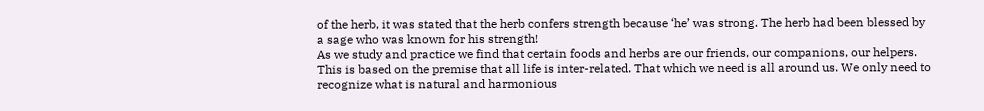of the herb, it was stated that the herb confers strength because ‘he’ was strong. The herb had been blessed by a sage who was known for his strength!
As we study and practice we find that certain foods and herbs are our friends, our companions, our helpers. This is based on the premise that all life is inter-related. That which we need is all around us. We only need to recognize what is natural and harmonious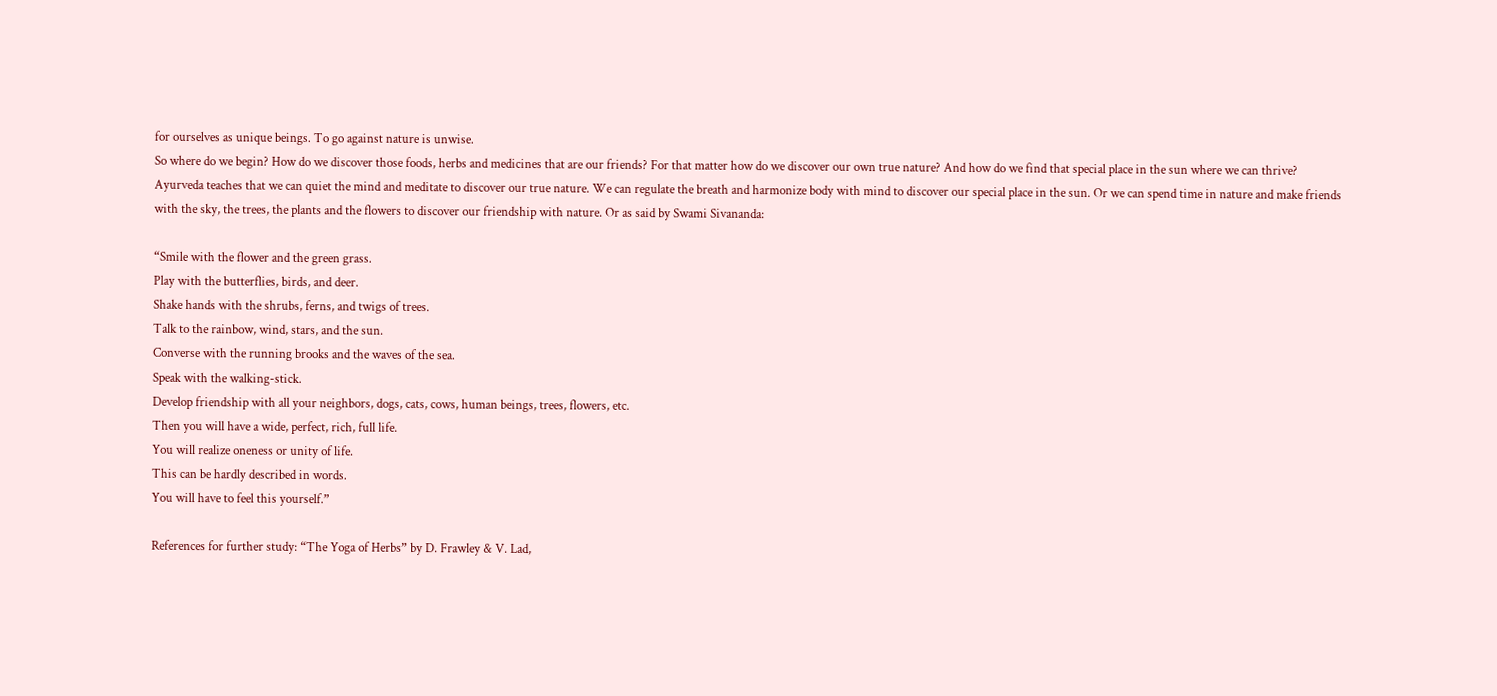for ourselves as unique beings. To go against nature is unwise.
So where do we begin? How do we discover those foods, herbs and medicines that are our friends? For that matter how do we discover our own true nature? And how do we find that special place in the sun where we can thrive?
Ayurveda teaches that we can quiet the mind and meditate to discover our true nature. We can regulate the breath and harmonize body with mind to discover our special place in the sun. Or we can spend time in nature and make friends with the sky, the trees, the plants and the flowers to discover our friendship with nature. Or as said by Swami Sivananda:

“Smile with the flower and the green grass.
Play with the butterflies, birds, and deer.
Shake hands with the shrubs, ferns, and twigs of trees.
Talk to the rainbow, wind, stars, and the sun.
Converse with the running brooks and the waves of the sea.
Speak with the walking-stick.
Develop friendship with all your neighbors, dogs, cats, cows, human beings, trees, flowers, etc.
Then you will have a wide, perfect, rich, full life.
You will realize oneness or unity of life.
This can be hardly described in words.
You will have to feel this yourself.”

References for further study: “The Yoga of Herbs” by D. Frawley & V. Lad,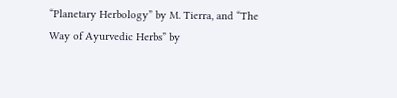“Planetary Herbology” by M. Tierra, and “The Way of Ayurvedic Herbs” by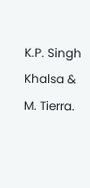K.P. Singh Khalsa & M. Tierra.